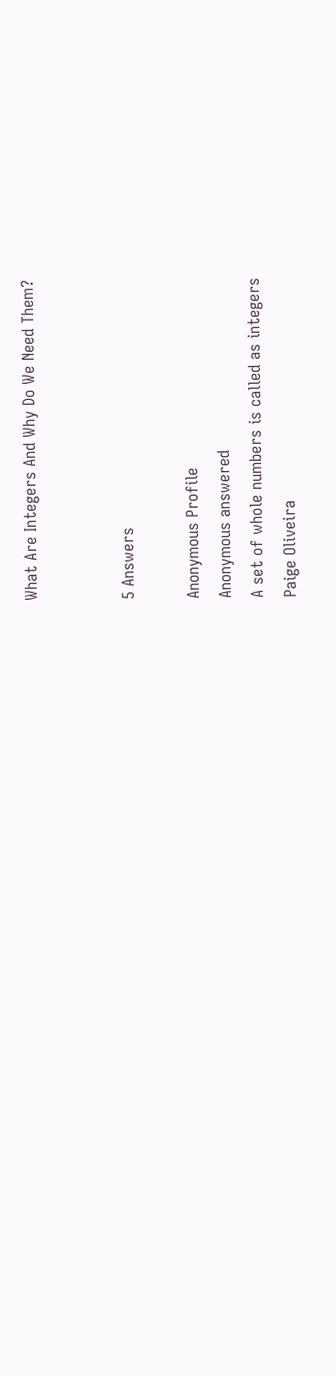What Are Integers And Why Do We Need Them?


5 Answers

Anonymous Profile
Anonymous answered
A set of whole numbers is called as integers
Paige Oliveira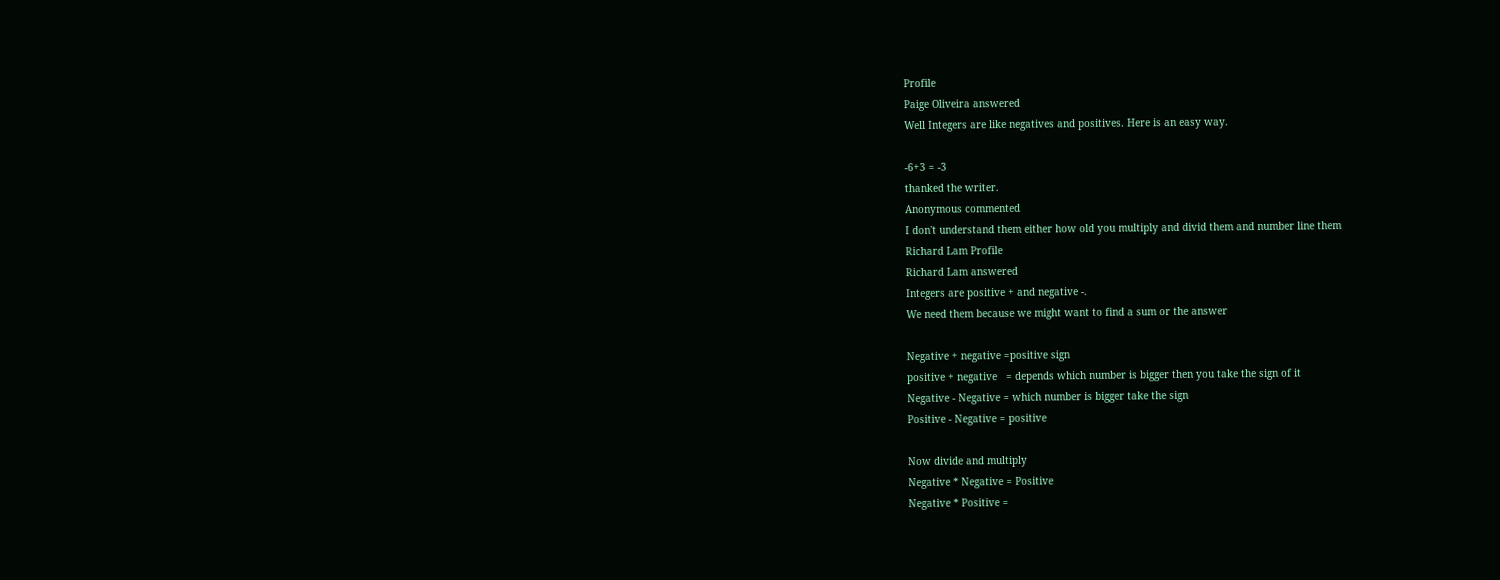Profile
Paige Oliveira answered
Well Integers are like negatives and positives. Here is an easy way.

-6+3 = -3
thanked the writer.
Anonymous commented
I don't understand them either how old you multiply and divid them and number line them
Richard Lam Profile
Richard Lam answered
Integers are positive + and negative -.
We need them because we might want to find a sum or the answer

Negative + negative =positive sign
positive + negative   = depends which number is bigger then you take the sign of it
Negative - Negative = which number is bigger take the sign
Positive - Negative = positive

Now divide and multiply
Negative * Negative = Positive
Negative * Positive =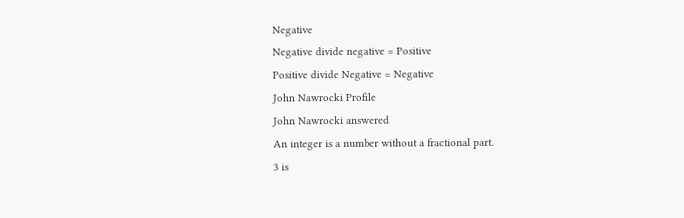Negative
Negative divide negative = Positive
Positive divide Negative = Negative
John Nawrocki Profile
John Nawrocki answered
An integer is a number without a fractional part.
3 is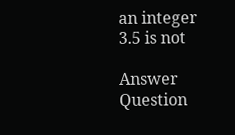an integer
3.5 is not

Answer Question